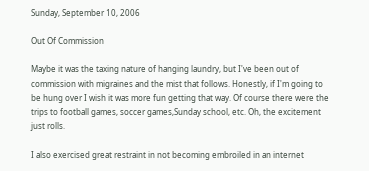Sunday, September 10, 2006

Out Of Commission

Maybe it was the taxing nature of hanging laundry, but I've been out of commission with migraines and the mist that follows. Honestly, if I'm going to be hung over I wish it was more fun getting that way. Of course there were the trips to football games, soccer games,Sunday school, etc. Oh, the excitement just rolls.

I also exercised great restraint in not becoming embroiled in an internet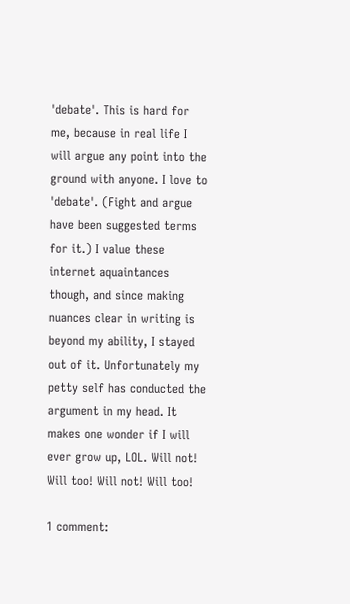'debate'. This is hard for me, because in real life I will argue any point into the ground with anyone. I love to 'debate'. (Fight and argue have been suggested terms for it.) I value these internet aquaintances though, and since making nuances clear in writing is beyond my ability, I stayed out of it. Unfortunately my petty self has conducted the argument in my head. It makes one wonder if I will ever grow up, LOL. Will not! Will too! Will not! Will too!

1 comment: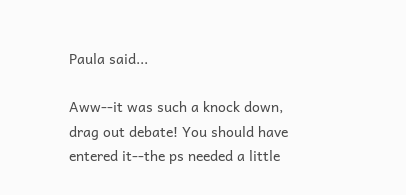Paula said...

Aww--it was such a knock down, drag out debate! You should have entered it--the ps needed a little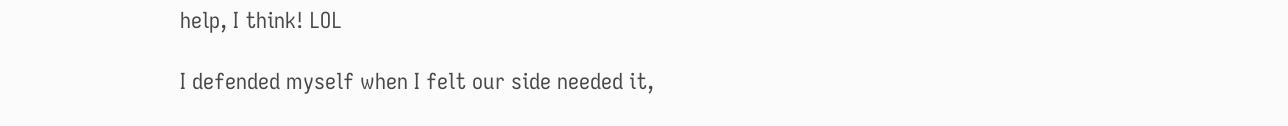help, I think! LOL

I defended myself when I felt our side needed it,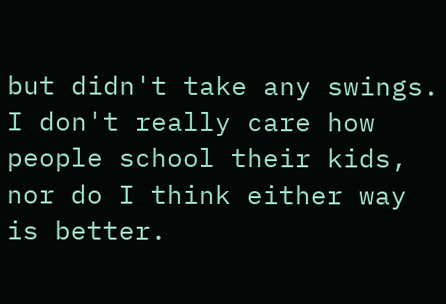but didn't take any swings. I don't really care how people school their kids, nor do I think either way is better.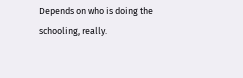Depends on who is doing the schooling, really.